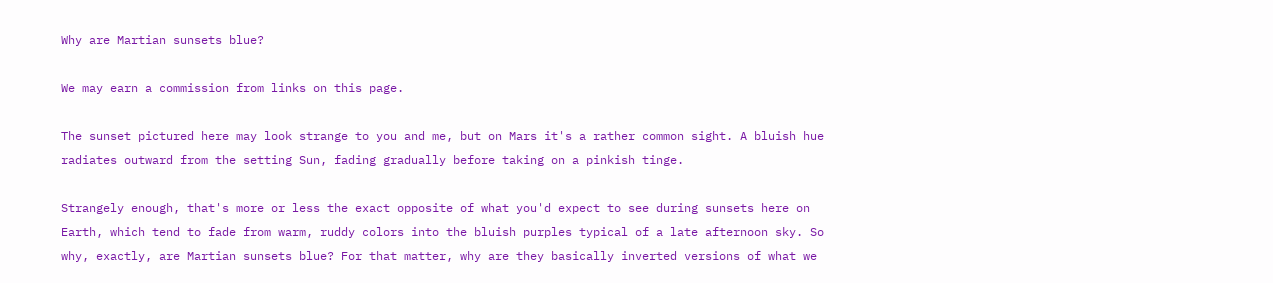Why are Martian sunsets blue?

We may earn a commission from links on this page.

The sunset pictured here may look strange to you and me, but on Mars it's a rather common sight. A bluish hue radiates outward from the setting Sun, fading gradually before taking on a pinkish tinge.

Strangely enough, that's more or less the exact opposite of what you'd expect to see during sunsets here on Earth, which tend to fade from warm, ruddy colors into the bluish purples typical of a late afternoon sky. So why, exactly, are Martian sunsets blue? For that matter, why are they basically inverted versions of what we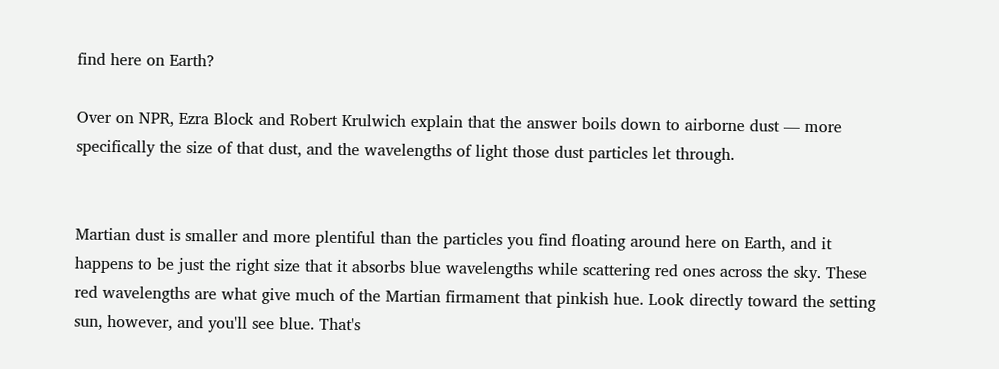find here on Earth?

Over on NPR, Ezra Block and Robert Krulwich explain that the answer boils down to airborne dust — more specifically the size of that dust, and the wavelengths of light those dust particles let through.


Martian dust is smaller and more plentiful than the particles you find floating around here on Earth, and it happens to be just the right size that it absorbs blue wavelengths while scattering red ones across the sky. These red wavelengths are what give much of the Martian firmament that pinkish hue. Look directly toward the setting sun, however, and you'll see blue. That's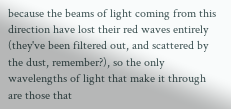because the beams of light coming from this direction have lost their red waves entirely (they've been filtered out, and scattered by the dust, remember?), so the only wavelengths of light that make it through are those that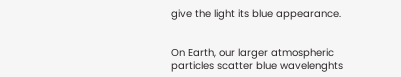give the light its blue appearance.


On Earth, our larger atmospheric particles scatter blue wavelenghts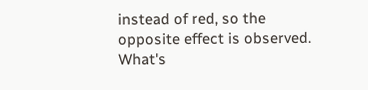instead of red, so the opposite effect is observed. What's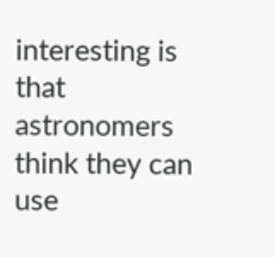interesting is that astronomers think they can use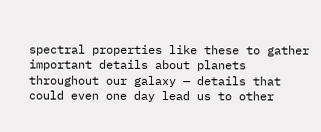spectral properties like these to gather important details about planets throughout our galaxy — details that could even one day lead us to other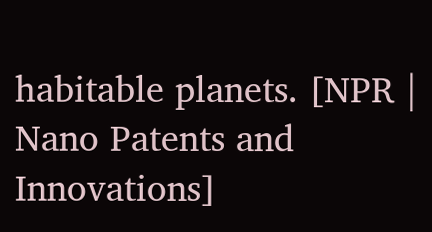habitable planets. [NPR | Nano Patents and Innovations]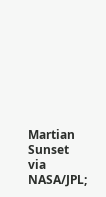Martian Sunset via NASA/JPL;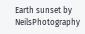Earth sunset by NeilsPhotography